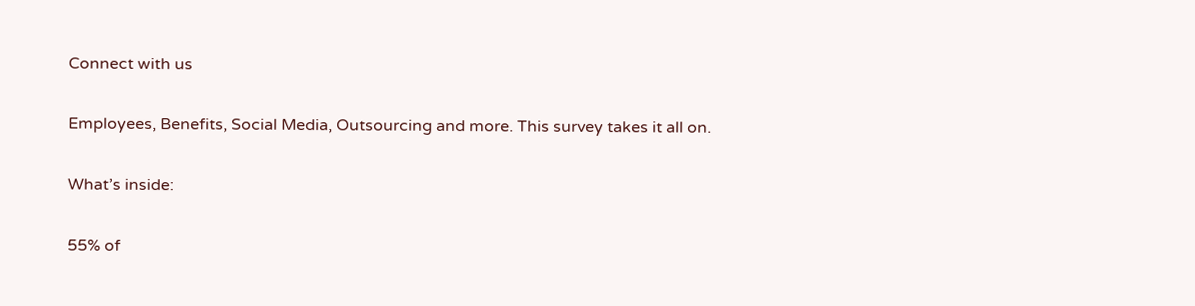Connect with us

Employees, Benefits, Social Media, Outsourcing and more. This survey takes it all on.

What’s inside:

55% of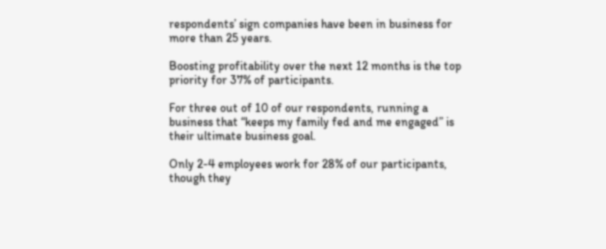respondents’ sign companies have been in business for more than 25 years.

Boosting profitability over the next 12 months is the top priority for 37% of participants.

For three out of 10 of our respondents, running a business that “keeps my family fed and me engaged” is their ultimate business goal.

Only 2-4 employees work for 28% of our participants, though they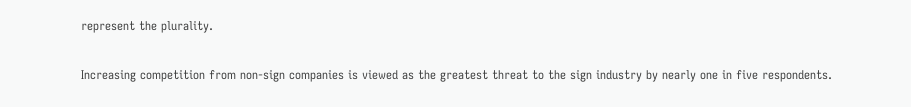represent the plurality.

Increasing competition from non-sign companies is viewed as the greatest threat to the sign industry by nearly one in five respondents.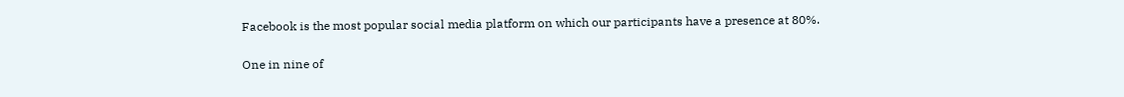Facebook is the most popular social media platform on which our participants have a presence at 80%.

One in nine of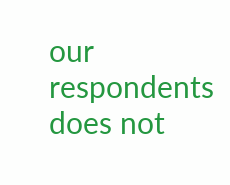our respondents does not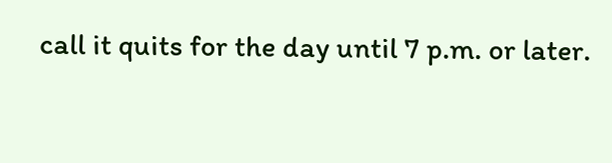call it quits for the day until 7 p.m. or later.